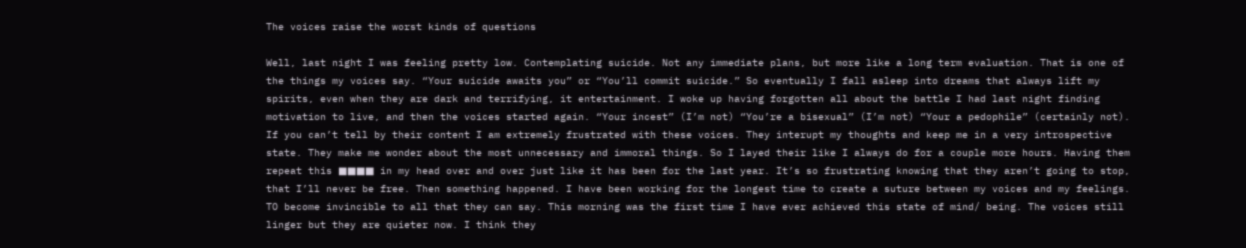The voices raise the worst kinds of questions

Well, last night I was feeling pretty low. Contemplating suicide. Not any immediate plans, but more like a long term evaluation. That is one of the things my voices say. “Your suicide awaits you” or “You’ll commit suicide.” So eventually I fall asleep into dreams that always lift my spirits, even when they are dark and terrifying, it entertainment. I woke up having forgotten all about the battle I had last night finding motivation to live, and then the voices started again. “Your incest” (I’m not) “You’re a bisexual” (I’m not) “Your a pedophile” (certainly not). If you can’t tell by their content I am extremely frustrated with these voices. They interupt my thoughts and keep me in a very introspective state. They make me wonder about the most unnecessary and immoral things. So I layed their like I always do for a couple more hours. Having them repeat this ■■■■ in my head over and over just like it has been for the last year. It’s so frustrating knowing that they aren’t going to stop, that I’ll never be free. Then something happened. I have been working for the longest time to create a suture between my voices and my feelings. TO become invincible to all that they can say. This morning was the first time I have ever achieved this state of mind/ being. The voices still linger but they are quieter now. I think they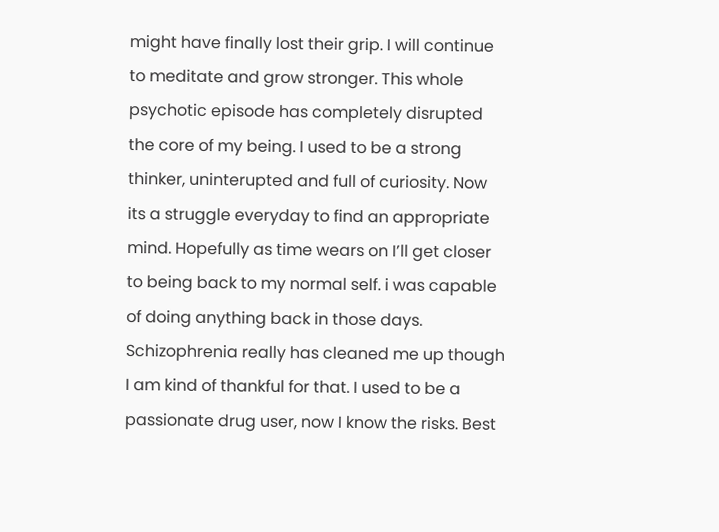might have finally lost their grip. I will continue to meditate and grow stronger. This whole psychotic episode has completely disrupted the core of my being. I used to be a strong thinker, uninterupted and full of curiosity. Now its a struggle everyday to find an appropriate mind. Hopefully as time wears on I’ll get closer to being back to my normal self. i was capable of doing anything back in those days. Schizophrenia really has cleaned me up though I am kind of thankful for that. I used to be a passionate drug user, now I know the risks. Best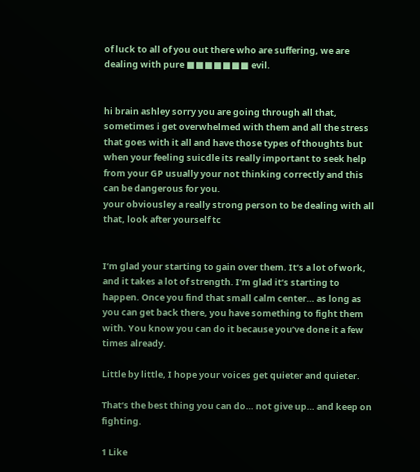of luck to all of you out there who are suffering, we are dealing with pure ■■■■■■■ evil.


hi brain ashley sorry you are going through all that, sometimes i get overwhelmed with them and all the stress that goes with it all and have those types of thoughts but when your feeling suicdle its really important to seek help from your GP usually your not thinking correctly and this can be dangerous for you.
your obviousley a really strong person to be dealing with all that, look after yourself tc


I’m glad your starting to gain over them. It’s a lot of work, and it takes a lot of strength. I’m glad it’s starting to happen. Once you find that small calm center… as long as you can get back there, you have something to fight them with. You know you can do it because you’ve done it a few times already.

Little by little, I hope your voices get quieter and quieter.

That’s the best thing you can do… not give up… and keep on fighting.

1 Like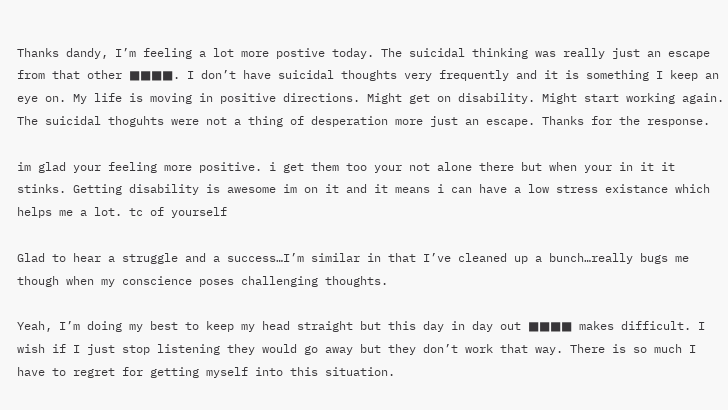Thanks dandy, I’m feeling a lot more postive today. The suicidal thinking was really just an escape from that other ■■■■. I don’t have suicidal thoughts very frequently and it is something I keep an eye on. My life is moving in positive directions. Might get on disability. Might start working again. The suicidal thoguhts were not a thing of desperation more just an escape. Thanks for the response.

im glad your feeling more positive. i get them too your not alone there but when your in it it stinks. Getting disability is awesome im on it and it means i can have a low stress existance which helps me a lot. tc of yourself

Glad to hear a struggle and a success…I’m similar in that I’ve cleaned up a bunch…really bugs me though when my conscience poses challenging thoughts.

Yeah, I’m doing my best to keep my head straight but this day in day out ■■■■ makes difficult. I wish if I just stop listening they would go away but they don’t work that way. There is so much I have to regret for getting myself into this situation.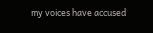my voices have accused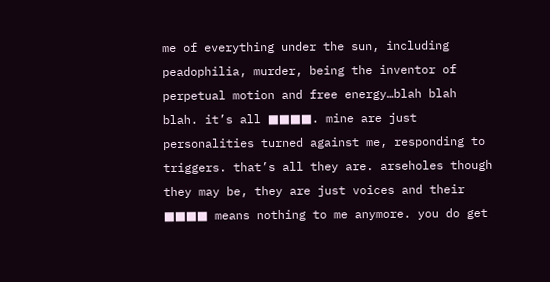me of everything under the sun, including peadophilia, murder, being the inventor of perpetual motion and free energy…blah blah blah. it’s all ■■■■. mine are just personalities turned against me, responding to triggers. that’s all they are. arseholes though they may be, they are just voices and their ■■■■ means nothing to me anymore. you do get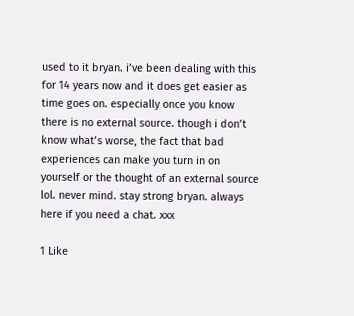used to it bryan. i’ve been dealing with this for 14 years now and it does get easier as time goes on. especially once you know there is no external source. though i don’t know what’s worse, the fact that bad experiences can make you turn in on yourself or the thought of an external source lol. never mind. stay strong bryan. always here if you need a chat. xxx

1 Like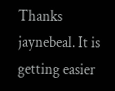Thanks jaynebeal. It is getting easier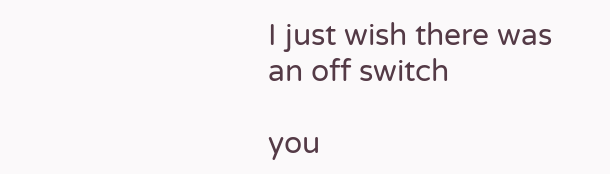I just wish there was an off switch

you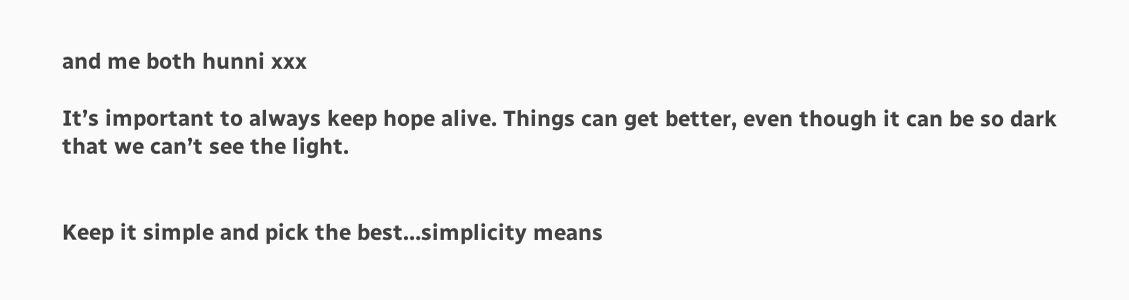and me both hunni xxx

It’s important to always keep hope alive. Things can get better, even though it can be so dark that we can’t see the light.


Keep it simple and pick the best…simplicity means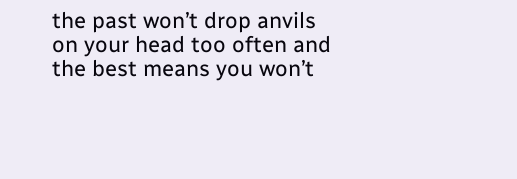the past won’t drop anvils on your head too often and the best means you won’t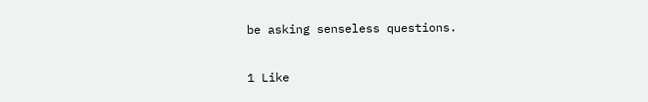be asking senseless questions.

1 Like